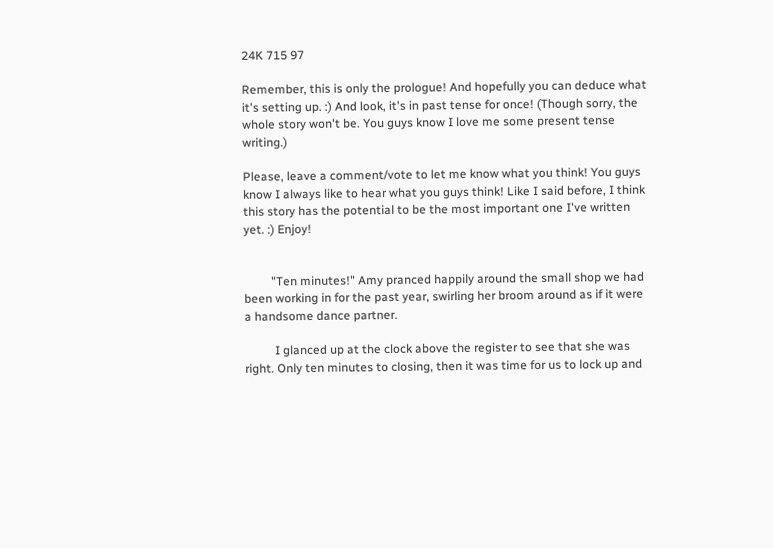24K 715 97

Remember, this is only the prologue! And hopefully you can deduce what it's setting up. :) And look, it's in past tense for once! (Though sorry, the whole story won't be. You guys know I love me some present tense writing.)

Please, leave a comment/vote to let me know what you think! You guys know I always like to hear what you guys think! Like I said before, I think this story has the potential to be the most important one I've written yet. :) Enjoy!


         "Ten minutes!" Amy pranced happily around the small shop we had been working in for the past year, swirling her broom around as if it were a handsome dance partner.

          I glanced up at the clock above the register to see that she was right. Only ten minutes to closing, then it was time for us to lock up and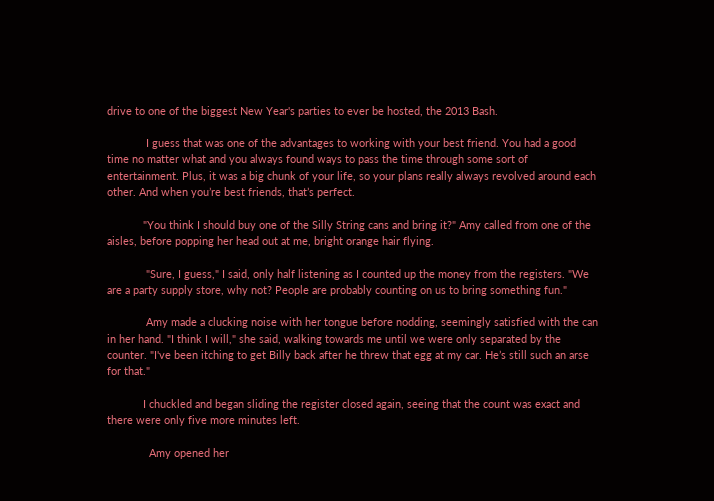drive to one of the biggest New Year's parties to ever be hosted, the 2013 Bash.

             I guess that was one of the advantages to working with your best friend. You had a good time no matter what and you always found ways to pass the time through some sort of entertainment. Plus, it was a big chunk of your life, so your plans really always revolved around each other. And when you’re best friends, that’s perfect.

            "You think I should buy one of the Silly String cans and bring it?" Amy called from one of the aisles, before popping her head out at me, bright orange hair flying.

             "Sure, I guess," I said, only half listening as I counted up the money from the registers. "We are a party supply store, why not? People are probably counting on us to bring something fun."

             Amy made a clucking noise with her tongue before nodding, seemingly satisfied with the can in her hand. "I think I will," she said, walking towards me until we were only separated by the counter. "I've been itching to get Billy back after he threw that egg at my car. He’s still such an arse for that."

            I chuckled and began sliding the register closed again, seeing that the count was exact and there were only five more minutes left.

              Amy opened her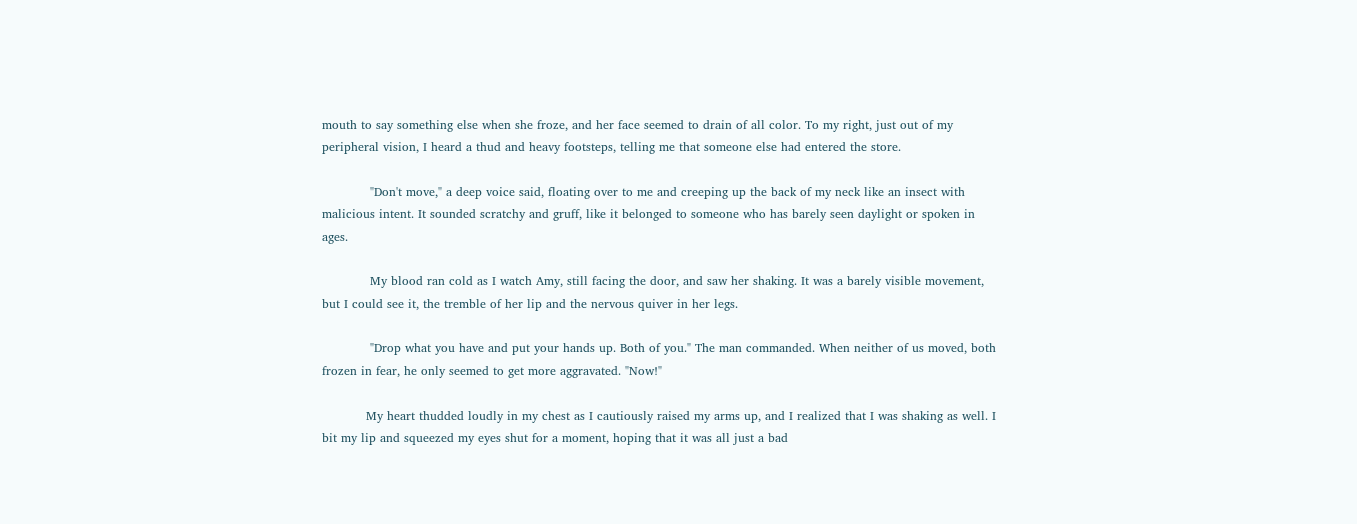mouth to say something else when she froze, and her face seemed to drain of all color. To my right, just out of my peripheral vision, I heard a thud and heavy footsteps, telling me that someone else had entered the store.

            "Don't move," a deep voice said, floating over to me and creeping up the back of my neck like an insect with malicious intent. It sounded scratchy and gruff, like it belonged to someone who has barely seen daylight or spoken in ages.

            My blood ran cold as I watch Amy, still facing the door, and saw her shaking. It was a barely visible movement, but I could see it, the tremble of her lip and the nervous quiver in her legs.

            "Drop what you have and put your hands up. Both of you." The man commanded. When neither of us moved, both frozen in fear, he only seemed to get more aggravated. "Now!"

           My heart thudded loudly in my chest as I cautiously raised my arms up, and I realized that I was shaking as well. I bit my lip and squeezed my eyes shut for a moment, hoping that it was all just a bad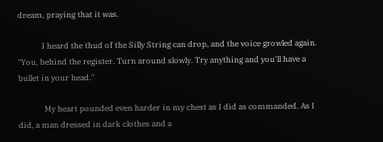dream, praying that it was.

            I heard the thud of the Silly String can drop, and the voice growled again. "You, behind the register. Turn around slowly. Try anything and you'll have a bullet in your head."

             My heart pounded even harder in my chest as I did as commanded. As I did, a man dressed in dark clothes and a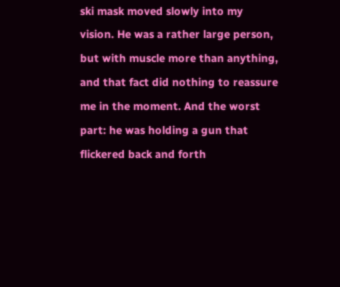ski mask moved slowly into my vision. He was a rather large person, but with muscle more than anything, and that fact did nothing to reassure me in the moment. And the worst part: he was holding a gun that flickered back and forth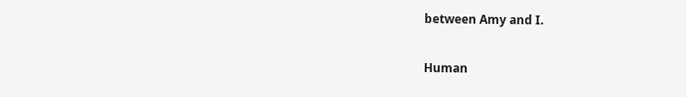between Amy and I.

Human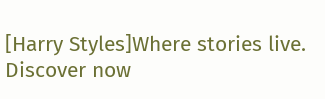[Harry Styles]Where stories live. Discover now